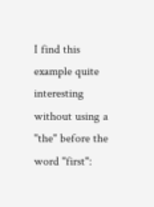I find this example quite interesting without using a "the" before the word "first":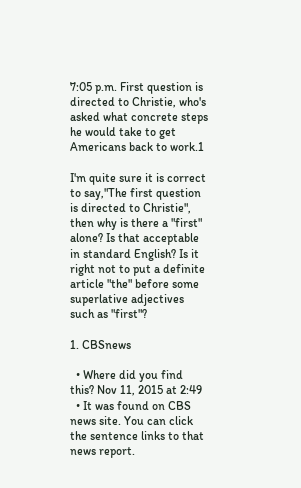7:05 p.m. First question is directed to Christie, who's asked what concrete steps he would take to get Americans back to work.1

I'm quite sure it is correct to say,"The first question is directed to Christie", then why is there a "first" alone? Is that acceptable in standard English? Is it right not to put a definite article "the" before some superlative adjectives such as "first"?

1. CBSnews

  • Where did you find this? Nov 11, 2015 at 2:49
  • It was found on CBS news site. You can click the sentence links to that news report.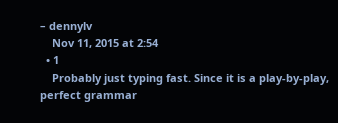– dennylv
    Nov 11, 2015 at 2:54
  • 1
    Probably just typing fast. Since it is a play-by-play, perfect grammar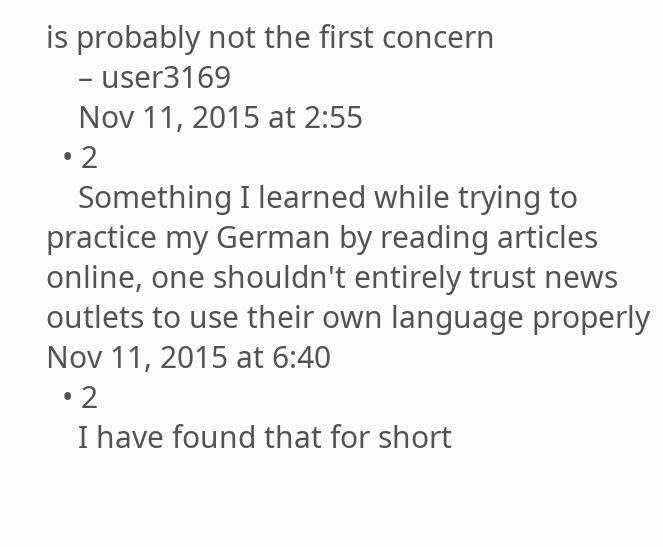is probably not the first concern
    – user3169
    Nov 11, 2015 at 2:55
  • 2
    Something I learned while trying to practice my German by reading articles online, one shouldn't entirely trust news outlets to use their own language properly Nov 11, 2015 at 6:40
  • 2
    I have found that for short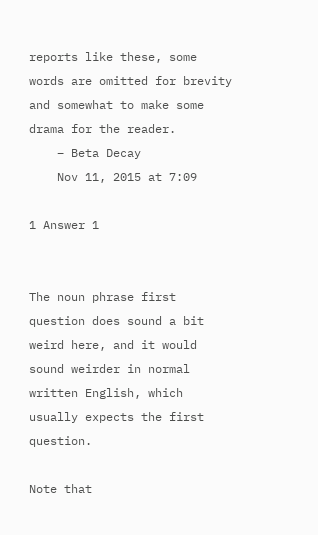reports like these, some words are omitted for brevity and somewhat to make some drama for the reader.
    – Beta Decay
    Nov 11, 2015 at 7:09

1 Answer 1


The noun phrase first question does sound a bit weird here, and it would sound weirder in normal written English, which usually expects the first question.

Note that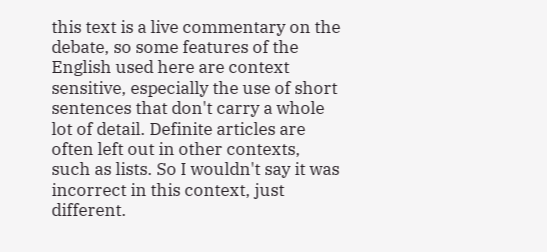this text is a live commentary on the debate, so some features of the English used here are context sensitive, especially the use of short sentences that don't carry a whole lot of detail. Definite articles are often left out in other contexts, such as lists. So I wouldn't say it was incorrect in this context, just different.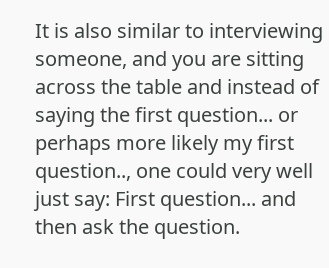It is also similar to interviewing someone, and you are sitting across the table and instead of saying the first question... or perhaps more likely my first question.., one could very well just say: First question... and then ask the question.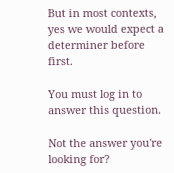But in most contexts, yes we would expect a determiner before first.

You must log in to answer this question.

Not the answer you're looking for?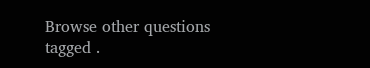Browse other questions tagged .